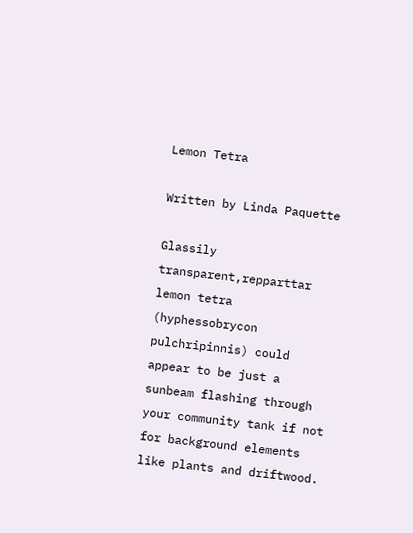Lemon Tetra

Written by Linda Paquette

Glassily transparent,repparttar lemon tetra (hyphessobrycon pulchripinnis) could appear to be just a sunbeam flashing through your community tank if not for background elements like plants and driftwood.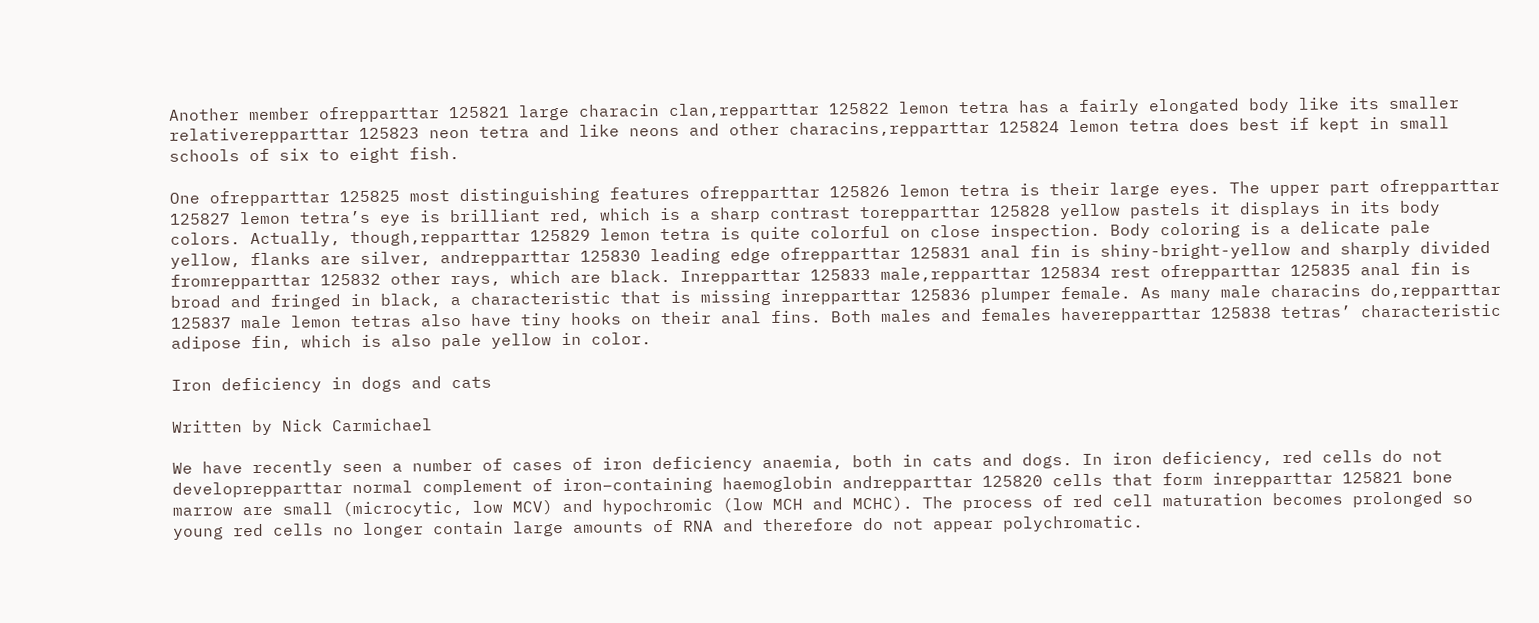Another member ofrepparttar 125821 large characin clan,repparttar 125822 lemon tetra has a fairly elongated body like its smaller relativerepparttar 125823 neon tetra and like neons and other characins,repparttar 125824 lemon tetra does best if kept in small schools of six to eight fish.

One ofrepparttar 125825 most distinguishing features ofrepparttar 125826 lemon tetra is their large eyes. The upper part ofrepparttar 125827 lemon tetra’s eye is brilliant red, which is a sharp contrast torepparttar 125828 yellow pastels it displays in its body colors. Actually, though,repparttar 125829 lemon tetra is quite colorful on close inspection. Body coloring is a delicate pale yellow, flanks are silver, andrepparttar 125830 leading edge ofrepparttar 125831 anal fin is shiny-bright-yellow and sharply divided fromrepparttar 125832 other rays, which are black. Inrepparttar 125833 male,repparttar 125834 rest ofrepparttar 125835 anal fin is broad and fringed in black, a characteristic that is missing inrepparttar 125836 plumper female. As many male characins do,repparttar 125837 male lemon tetras also have tiny hooks on their anal fins. Both males and females haverepparttar 125838 tetras’ characteristic adipose fin, which is also pale yellow in color.

Iron deficiency in dogs and cats

Written by Nick Carmichael

We have recently seen a number of cases of iron deficiency anaemia, both in cats and dogs. In iron deficiency, red cells do not developrepparttar normal complement of iron–containing haemoglobin andrepparttar 125820 cells that form inrepparttar 125821 bone marrow are small (microcytic, low MCV) and hypochromic (low MCH and MCHC). The process of red cell maturation becomes prolonged so young red cells no longer contain large amounts of RNA and therefore do not appear polychromatic.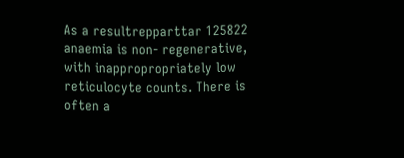As a resultrepparttar 125822 anaemia is non- regenerative, with inappropropriately low reticulocyte counts. There is often a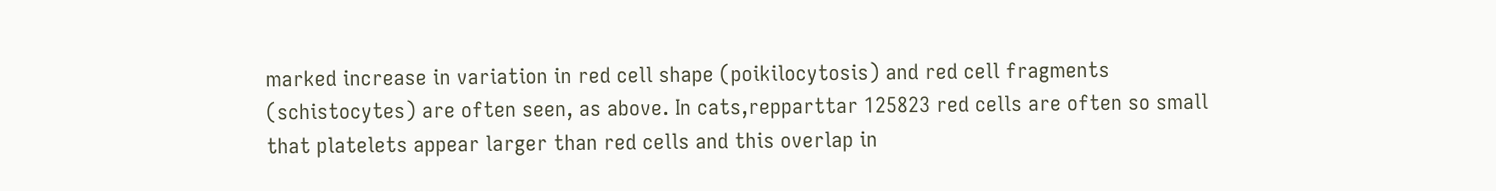marked increase in variation in red cell shape (poikilocytosis) and red cell fragments (schistocytes) are often seen, as above. In cats,repparttar 125823 red cells are often so small that platelets appear larger than red cells and this overlap in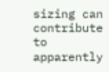sizing can contribute to apparently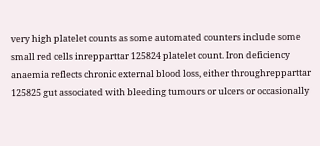very high platelet counts as some automated counters include some small red cells inrepparttar 125824 platelet count. Iron deficiency anaemia reflects chronic external blood loss, either throughrepparttar 125825 gut associated with bleeding tumours or ulcers or occasionally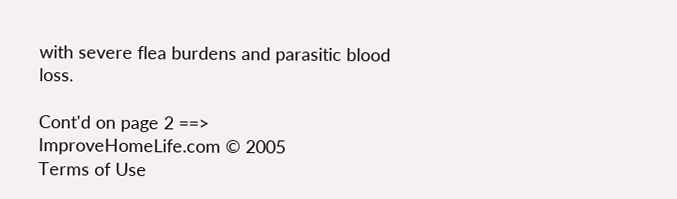with severe flea burdens and parasitic blood loss.

Cont'd on page 2 ==>
ImproveHomeLife.com © 2005
Terms of Use